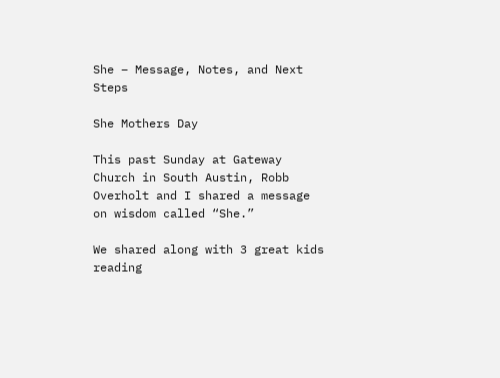She – Message, Notes, and Next Steps

She Mothers Day

This past Sunday at Gateway Church in South Austin, Robb Overholt and I shared a message on wisdom called “She.”

We shared along with 3 great kids reading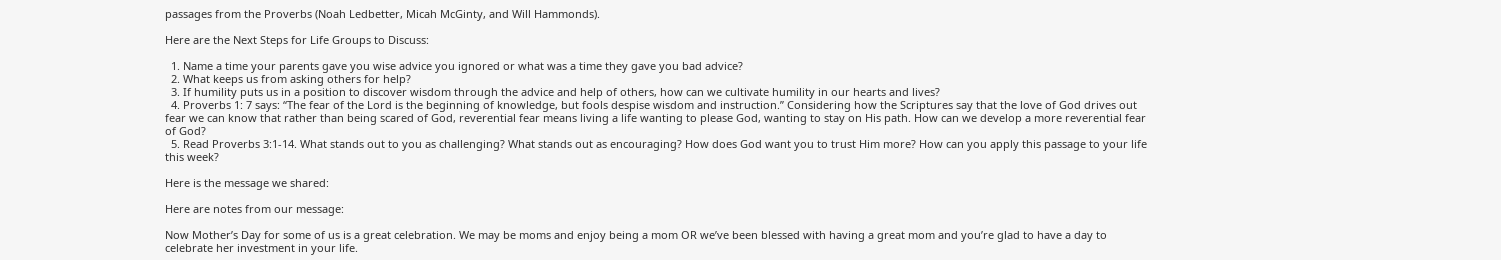passages from the Proverbs (Noah Ledbetter, Micah McGinty, and Will Hammonds).

Here are the Next Steps for Life Groups to Discuss:

  1. Name a time your parents gave you wise advice you ignored or what was a time they gave you bad advice?
  2. What keeps us from asking others for help?
  3. If humility puts us in a position to discover wisdom through the advice and help of others, how can we cultivate humility in our hearts and lives?
  4. Proverbs 1: 7 says: “The fear of the Lord is the beginning of knowledge, but fools despise wisdom and instruction.” Considering how the Scriptures say that the love of God drives out fear we can know that rather than being scared of God, reverential fear means living a life wanting to please God, wanting to stay on His path. How can we develop a more reverential fear of God?
  5. Read Proverbs 3:1-14. What stands out to you as challenging? What stands out as encouraging? How does God want you to trust Him more? How can you apply this passage to your life this week?

Here is the message we shared:

Here are notes from our message:

Now Mother’s Day for some of us is a great celebration. We may be moms and enjoy being a mom OR we’ve been blessed with having a great mom and you’re glad to have a day to celebrate her investment in your life.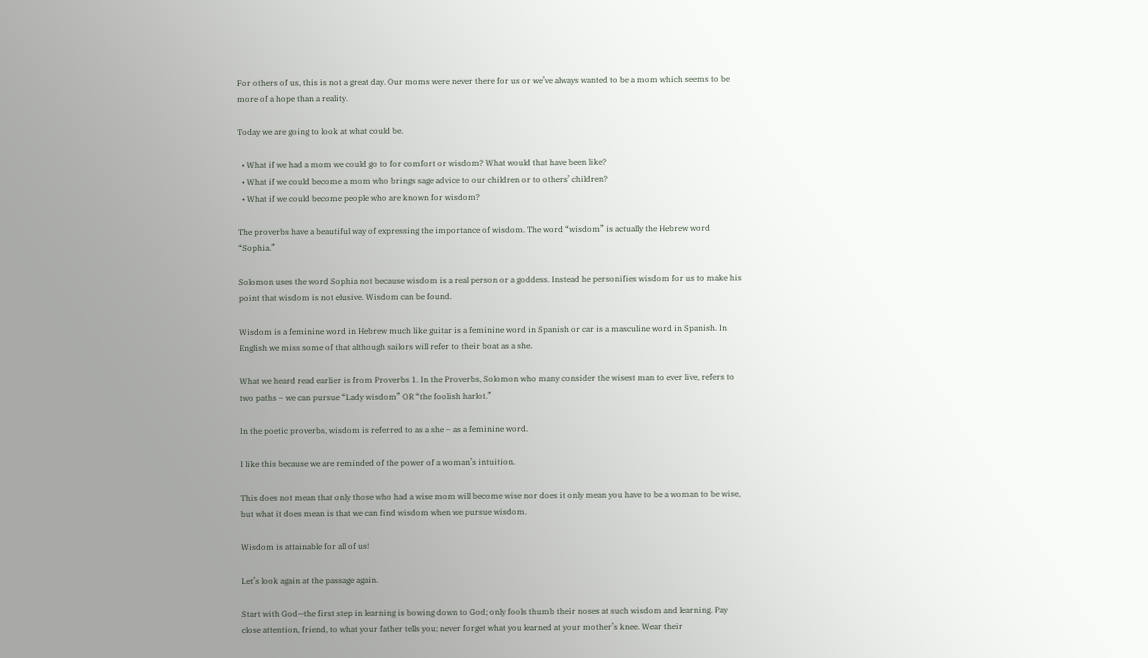For others of us, this is not a great day. Our moms were never there for us or we’ve always wanted to be a mom which seems to be more of a hope than a reality.

Today we are going to look at what could be.

  • What if we had a mom we could go to for comfort or wisdom? What would that have been like?
  • What if we could become a mom who brings sage advice to our children or to others’ children?
  • What if we could become people who are known for wisdom?

The proverbs have a beautiful way of expressing the importance of wisdom. The word “wisdom” is actually the Hebrew word “Sophia.”

Solomon uses the word Sophia not because wisdom is a real person or a goddess. Instead he personifies wisdom for us to make his point that wisdom is not elusive. Wisdom can be found.

Wisdom is a feminine word in Hebrew much like guitar is a feminine word in Spanish or car is a masculine word in Spanish. In English we miss some of that although sailors will refer to their boat as a she.

What we heard read earlier is from Proverbs 1. In the Proverbs, Solomon who many consider the wisest man to ever live, refers to two paths – we can pursue “Lady wisdom” OR “the foolish harlot.”

In the poetic proverbs, wisdom is referred to as a she – as a feminine word.

I like this because we are reminded of the power of a woman’s intuition.

This does not mean that only those who had a wise mom will become wise nor does it only mean you have to be a woman to be wise, but what it does mean is that we can find wisdom when we pursue wisdom.

Wisdom is attainable for all of us!

Let’s look again at the passage again.

Start with God—the first step in learning is bowing down to God; only fools thumb their noses at such wisdom and learning. Pay close attention, friend, to what your father tells you; never forget what you learned at your mother’s knee. Wear their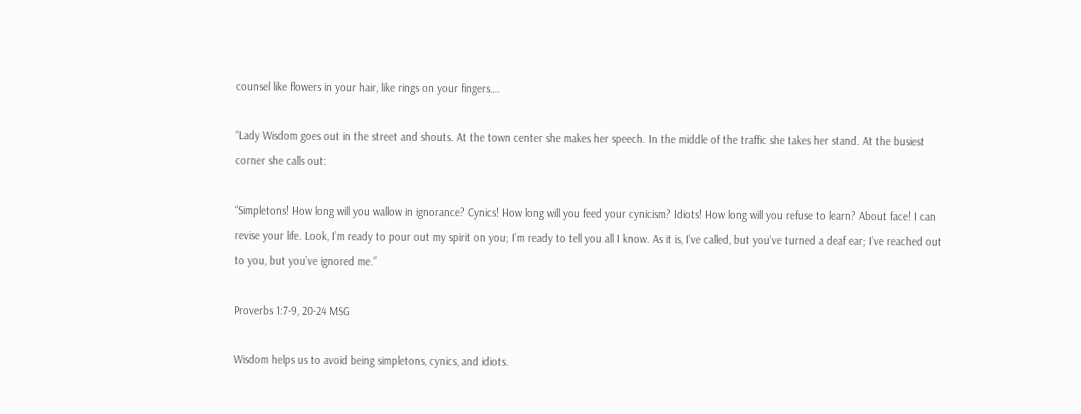counsel like flowers in your hair, like rings on your fingers….

“Lady Wisdom goes out in the street and shouts. At the town center she makes her speech. In the middle of the traffic she takes her stand. At the busiest corner she calls out:

“Simpletons! How long will you wallow in ignorance? Cynics! How long will you feed your cynicism? Idiots! How long will you refuse to learn? About face! I can revise your life. Look, I’m ready to pour out my spirit on you; I’m ready to tell you all I know. As it is, I’ve called, but you’ve turned a deaf ear; I’ve reached out to you, but you’ve ignored me.”

Proverbs 1:7-9, 20-24 MSG

Wisdom helps us to avoid being simpletons, cynics, and idiots.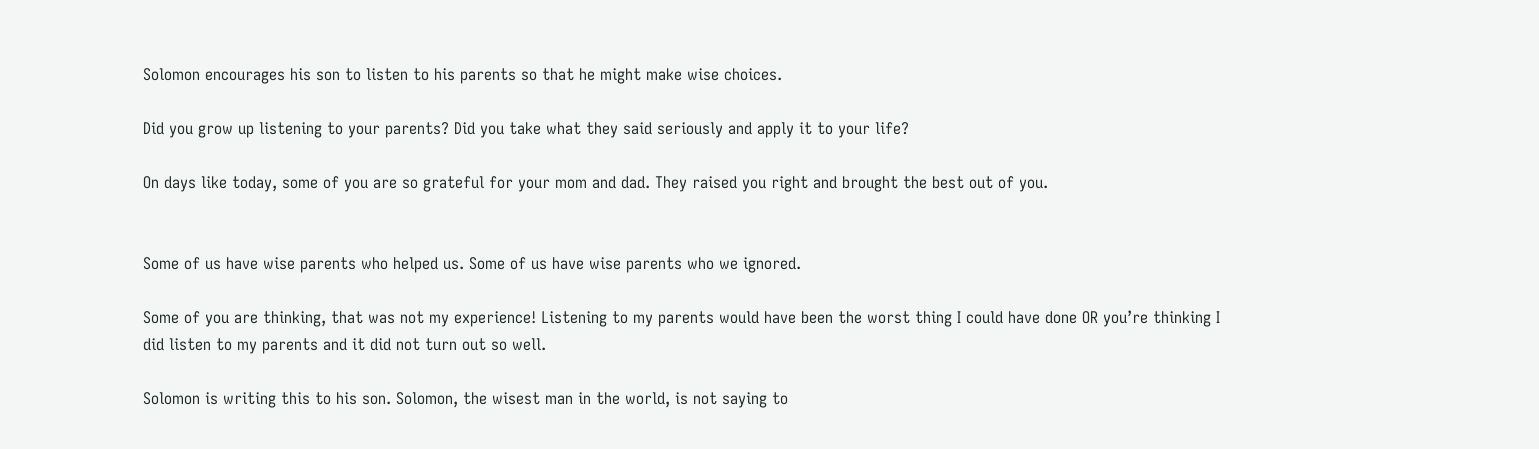Solomon encourages his son to listen to his parents so that he might make wise choices.

Did you grow up listening to your parents? Did you take what they said seriously and apply it to your life?

On days like today, some of you are so grateful for your mom and dad. They raised you right and brought the best out of you.


Some of us have wise parents who helped us. Some of us have wise parents who we ignored.

Some of you are thinking, that was not my experience! Listening to my parents would have been the worst thing I could have done OR you’re thinking I did listen to my parents and it did not turn out so well.

Solomon is writing this to his son. Solomon, the wisest man in the world, is not saying to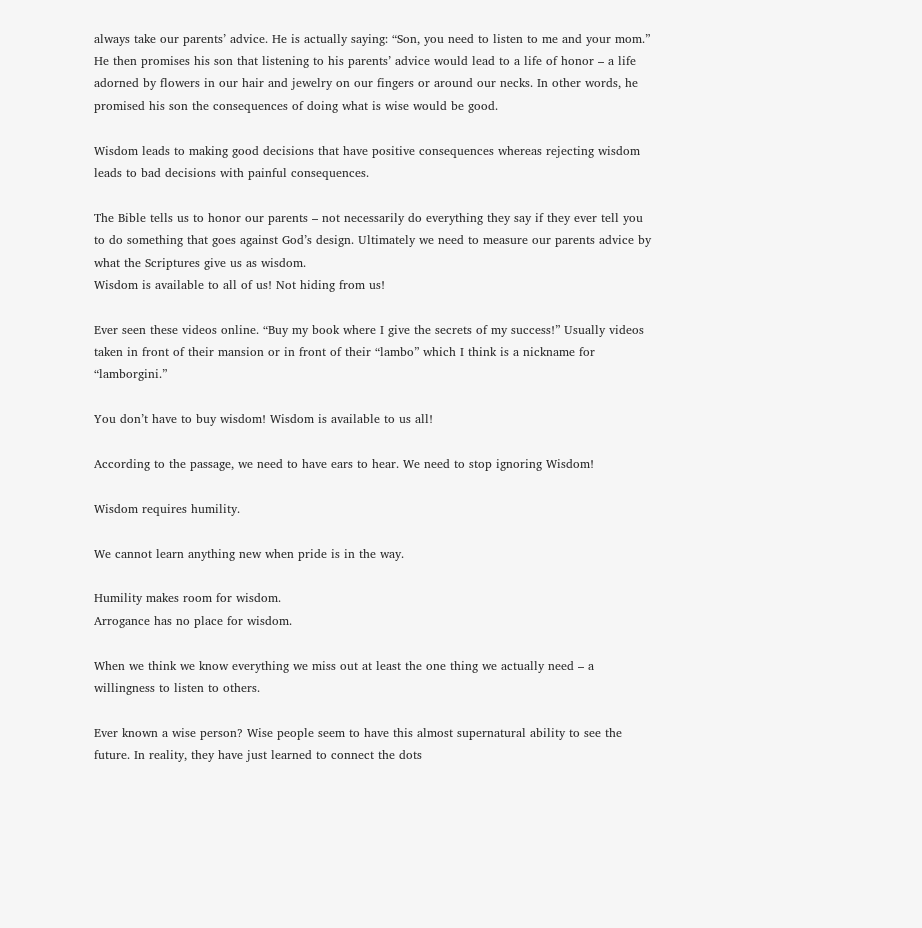always take our parents’ advice. He is actually saying: “Son, you need to listen to me and your mom.” He then promises his son that listening to his parents’ advice would lead to a life of honor – a life adorned by flowers in our hair and jewelry on our fingers or around our necks. In other words, he promised his son the consequences of doing what is wise would be good.

Wisdom leads to making good decisions that have positive consequences whereas rejecting wisdom leads to bad decisions with painful consequences.

The Bible tells us to honor our parents – not necessarily do everything they say if they ever tell you to do something that goes against God’s design. Ultimately we need to measure our parents advice by what the Scriptures give us as wisdom.
Wisdom is available to all of us! Not hiding from us!

Ever seen these videos online. “Buy my book where I give the secrets of my success!” Usually videos taken in front of their mansion or in front of their “lambo” which I think is a nickname for “lamborgini.”

You don’t have to buy wisdom! Wisdom is available to us all!

According to the passage, we need to have ears to hear. We need to stop ignoring Wisdom!

Wisdom requires humility.

We cannot learn anything new when pride is in the way.

Humility makes room for wisdom.
Arrogance has no place for wisdom.

When we think we know everything we miss out at least the one thing we actually need – a willingness to listen to others.

Ever known a wise person? Wise people seem to have this almost supernatural ability to see the future. In reality, they have just learned to connect the dots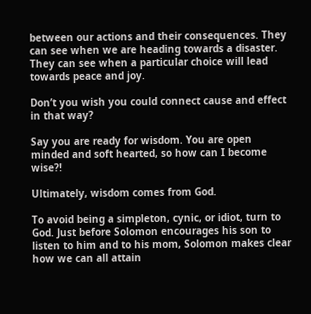between our actions and their consequences. They can see when we are heading towards a disaster. They can see when a particular choice will lead towards peace and joy.

Don’t you wish you could connect cause and effect in that way?

Say you are ready for wisdom. You are open minded and soft hearted, so how can I become wise?!

Ultimately, wisdom comes from God.

To avoid being a simpleton, cynic, or idiot, turn to God. Just before Solomon encourages his son to listen to him and to his mom, Solomon makes clear how we can all attain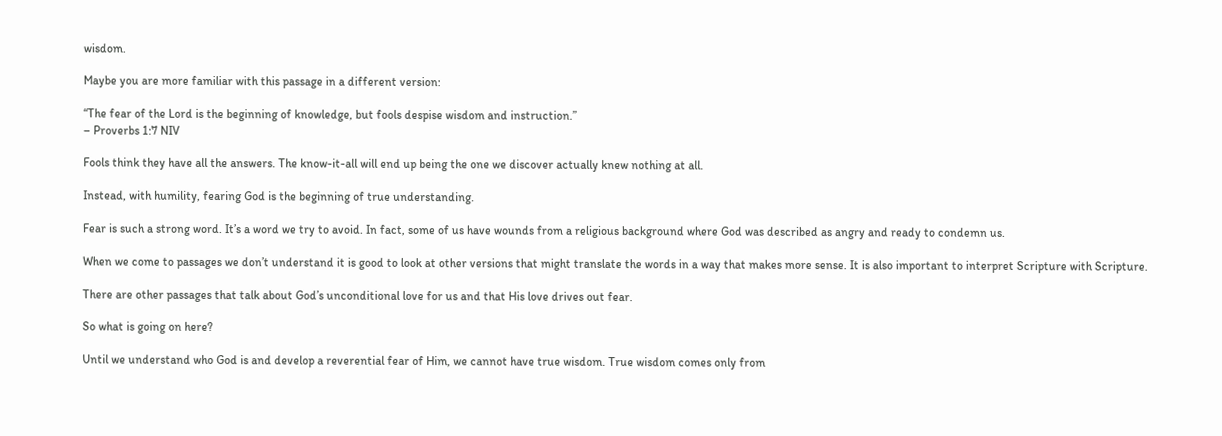wisdom.

Maybe you are more familiar with this passage in a different version:

“The fear of the Lord is the beginning of knowledge, but fools despise wisdom and instruction.”
– Proverbs 1:7 NIV

Fools think they have all the answers. The know-it-all will end up being the one we discover actually knew nothing at all.

Instead, with humility, fearing God is the beginning of true understanding.

Fear is such a strong word. It’s a word we try to avoid. In fact, some of us have wounds from a religious background where God was described as angry and ready to condemn us.

When we come to passages we don’t understand it is good to look at other versions that might translate the words in a way that makes more sense. It is also important to interpret Scripture with Scripture.

There are other passages that talk about God’s unconditional love for us and that His love drives out fear.

So what is going on here?

Until we understand who God is and develop a reverential fear of Him, we cannot have true wisdom. True wisdom comes only from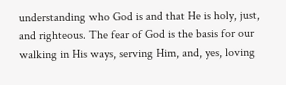understanding who God is and that He is holy, just, and righteous. The fear of God is the basis for our walking in His ways, serving Him, and, yes, loving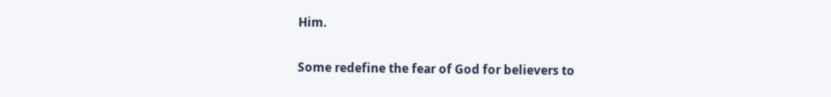Him.

Some redefine the fear of God for believers to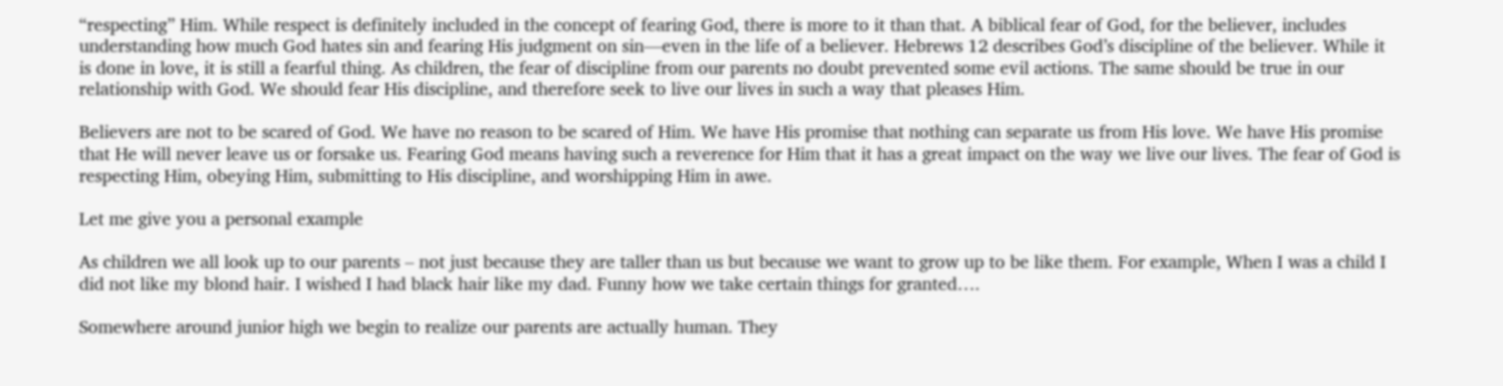“respecting” Him. While respect is definitely included in the concept of fearing God, there is more to it than that. A biblical fear of God, for the believer, includes understanding how much God hates sin and fearing His judgment on sin—even in the life of a believer. Hebrews 12 describes God’s discipline of the believer. While it is done in love, it is still a fearful thing. As children, the fear of discipline from our parents no doubt prevented some evil actions. The same should be true in our relationship with God. We should fear His discipline, and therefore seek to live our lives in such a way that pleases Him.

Believers are not to be scared of God. We have no reason to be scared of Him. We have His promise that nothing can separate us from His love. We have His promise that He will never leave us or forsake us. Fearing God means having such a reverence for Him that it has a great impact on the way we live our lives. The fear of God is respecting Him, obeying Him, submitting to His discipline, and worshipping Him in awe.

Let me give you a personal example

As children we all look up to our parents – not just because they are taller than us but because we want to grow up to be like them. For example, When I was a child I did not like my blond hair. I wished I had black hair like my dad. Funny how we take certain things for granted….

Somewhere around junior high we begin to realize our parents are actually human. They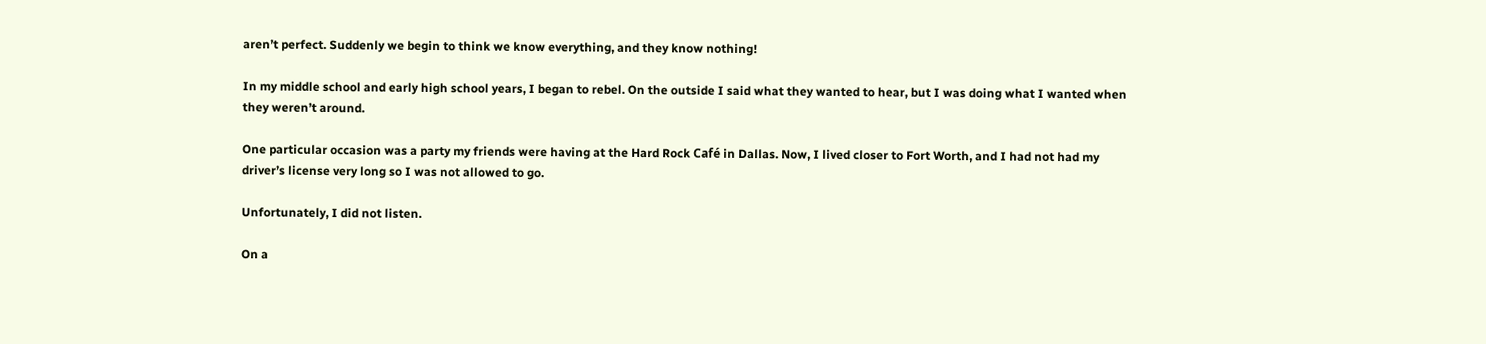aren’t perfect. Suddenly we begin to think we know everything, and they know nothing!

In my middle school and early high school years, I began to rebel. On the outside I said what they wanted to hear, but I was doing what I wanted when they weren’t around.

One particular occasion was a party my friends were having at the Hard Rock Café in Dallas. Now, I lived closer to Fort Worth, and I had not had my driver’s license very long so I was not allowed to go.

Unfortunately, I did not listen.

On a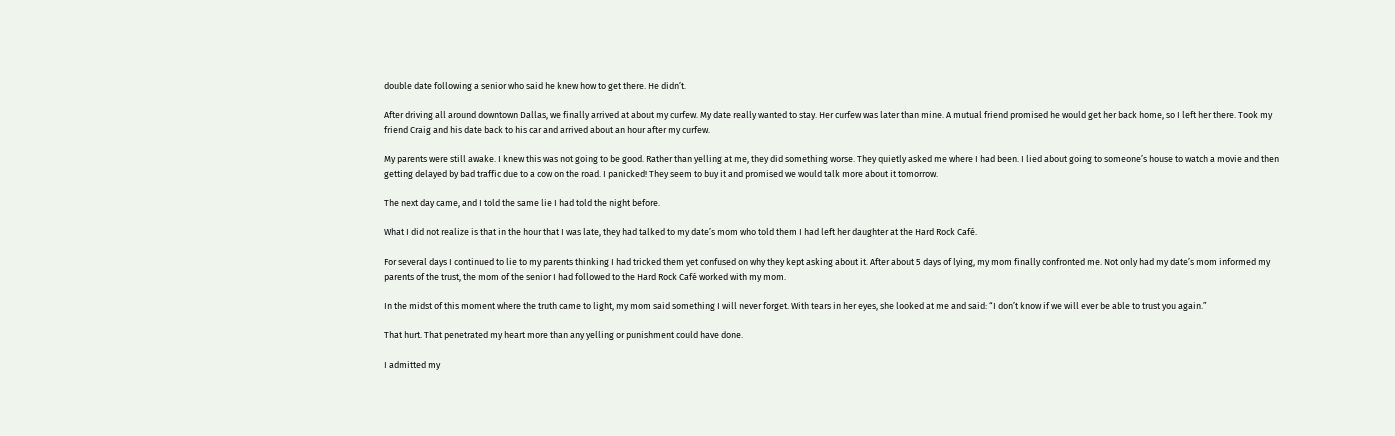double date following a senior who said he knew how to get there. He didn’t.

After driving all around downtown Dallas, we finally arrived at about my curfew. My date really wanted to stay. Her curfew was later than mine. A mutual friend promised he would get her back home, so I left her there. Took my friend Craig and his date back to his car and arrived about an hour after my curfew.

My parents were still awake. I knew this was not going to be good. Rather than yelling at me, they did something worse. They quietly asked me where I had been. I lied about going to someone’s house to watch a movie and then getting delayed by bad traffic due to a cow on the road. I panicked! They seem to buy it and promised we would talk more about it tomorrow.

The next day came, and I told the same lie I had told the night before.

What I did not realize is that in the hour that I was late, they had talked to my date’s mom who told them I had left her daughter at the Hard Rock Café.

For several days I continued to lie to my parents thinking I had tricked them yet confused on why they kept asking about it. After about 5 days of lying, my mom finally confronted me. Not only had my date’s mom informed my parents of the trust, the mom of the senior I had followed to the Hard Rock Café worked with my mom.

In the midst of this moment where the truth came to light, my mom said something I will never forget. With tears in her eyes, she looked at me and said: “I don’t know if we will ever be able to trust you again.”

That hurt. That penetrated my heart more than any yelling or punishment could have done.

I admitted my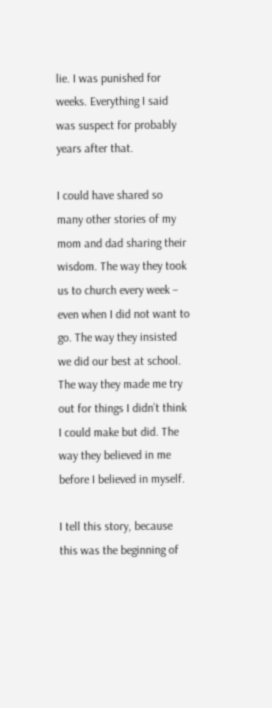lie. I was punished for weeks. Everything I said was suspect for probably years after that.

I could have shared so many other stories of my mom and dad sharing their wisdom. The way they took us to church every week – even when I did not want to go. The way they insisted we did our best at school. The way they made me try out for things I didn’t think I could make but did. The way they believed in me before I believed in myself.

I tell this story, because this was the beginning of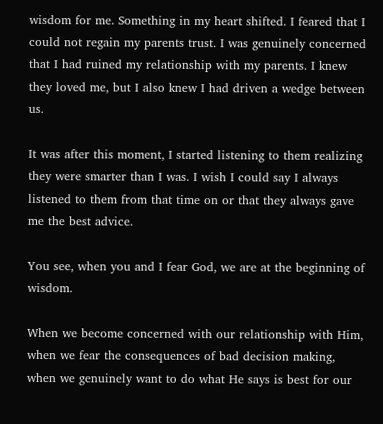wisdom for me. Something in my heart shifted. I feared that I could not regain my parents trust. I was genuinely concerned that I had ruined my relationship with my parents. I knew they loved me, but I also knew I had driven a wedge between us.

It was after this moment, I started listening to them realizing they were smarter than I was. I wish I could say I always listened to them from that time on or that they always gave me the best advice.

You see, when you and I fear God, we are at the beginning of wisdom.

When we become concerned with our relationship with Him, when we fear the consequences of bad decision making, when we genuinely want to do what He says is best for our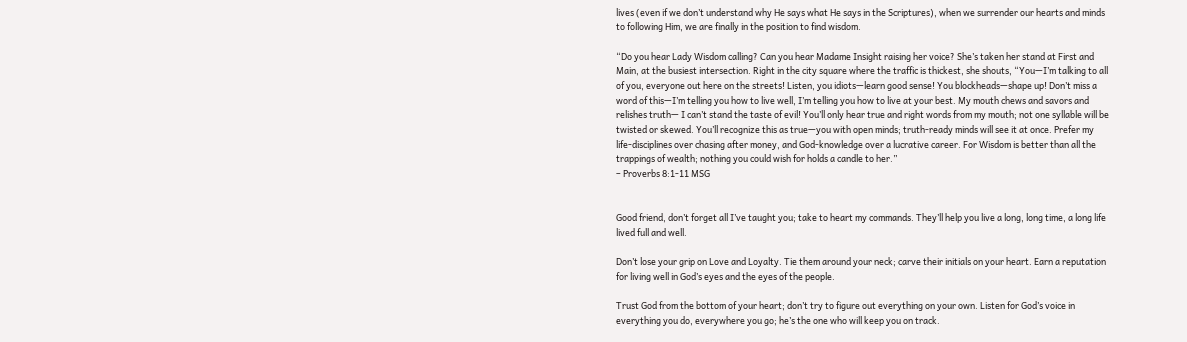lives (even if we don’t understand why He says what He says in the Scriptures), when we surrender our hearts and minds to following Him, we are finally in the position to find wisdom.

“Do you hear Lady Wisdom calling? Can you hear Madame Insight raising her voice? She’s taken her stand at First and Main, at the busiest intersection. Right in the city square where the traffic is thickest, she shouts, “You—I’m talking to all of you, everyone out here on the streets! Listen, you idiots—learn good sense! You blockheads—shape up! Don’t miss a word of this—I’m telling you how to live well, I’m telling you how to live at your best. My mouth chews and savors and relishes truth— I can’t stand the taste of evil! You’ll only hear true and right words from my mouth; not one syllable will be twisted or skewed. You’ll recognize this as true—you with open minds; truth-ready minds will see it at once. Prefer my life-disciplines over chasing after money, and God-knowledge over a lucrative career. For Wisdom is better than all the trappings of wealth; nothing you could wish for holds a candle to her.”
– Proverbs 8:1-11 MSG


Good friend, don’t forget all I’ve taught you; take to heart my commands. They’ll help you live a long, long time, a long life lived full and well.

Don’t lose your grip on Love and Loyalty. Tie them around your neck; carve their initials on your heart. Earn a reputation for living well in God’s eyes and the eyes of the people.

Trust God from the bottom of your heart; don’t try to figure out everything on your own. Listen for God’s voice in everything you do, everywhere you go; he’s the one who will keep you on track.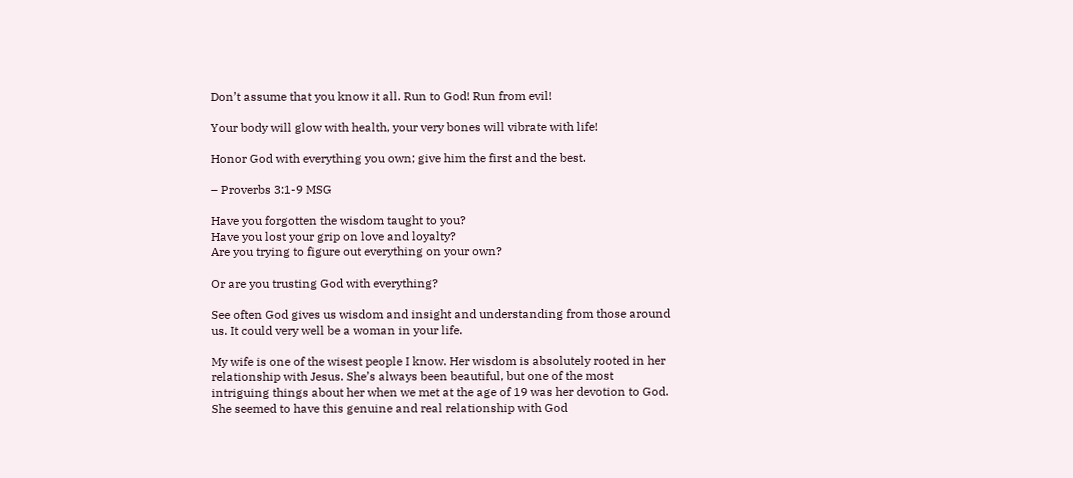Don’t assume that you know it all. Run to God! Run from evil!

Your body will glow with health, your very bones will vibrate with life!

Honor God with everything you own; give him the first and the best.

– Proverbs 3:1-9 MSG

Have you forgotten the wisdom taught to you?
Have you lost your grip on love and loyalty?
Are you trying to figure out everything on your own?

Or are you trusting God with everything?

See often God gives us wisdom and insight and understanding from those around us. It could very well be a woman in your life.

My wife is one of the wisest people I know. Her wisdom is absolutely rooted in her relationship with Jesus. She’s always been beautiful, but one of the most intriguing things about her when we met at the age of 19 was her devotion to God. She seemed to have this genuine and real relationship with God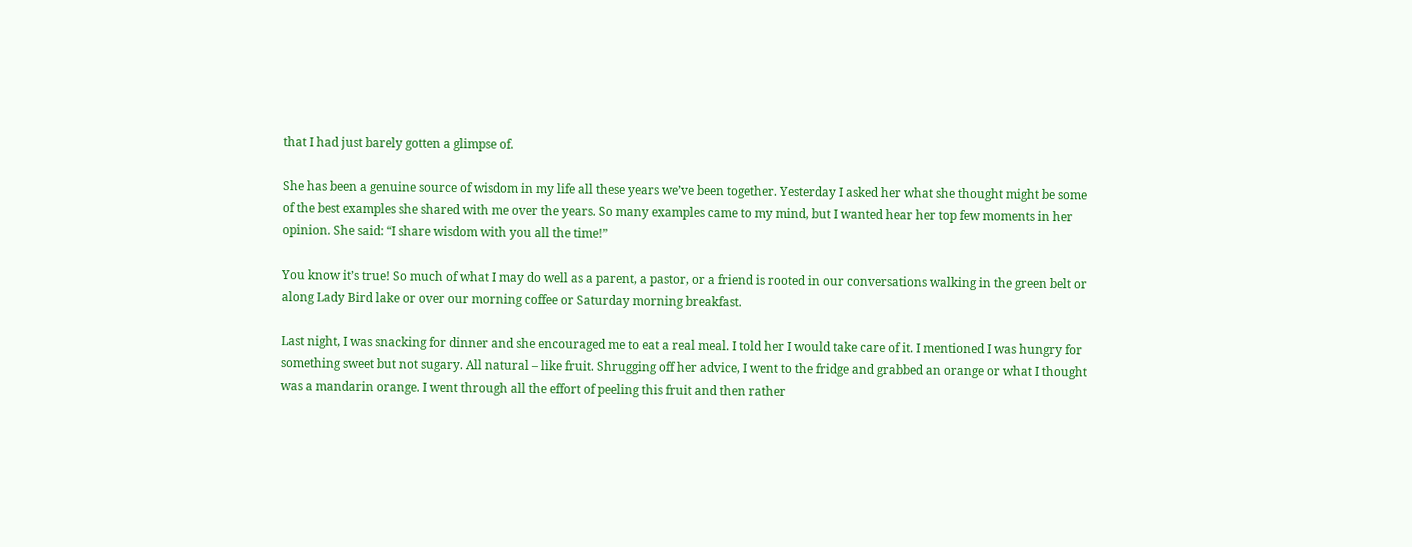that I had just barely gotten a glimpse of.

She has been a genuine source of wisdom in my life all these years we’ve been together. Yesterday I asked her what she thought might be some of the best examples she shared with me over the years. So many examples came to my mind, but I wanted hear her top few moments in her opinion. She said: “I share wisdom with you all the time!”

You know it’s true! So much of what I may do well as a parent, a pastor, or a friend is rooted in our conversations walking in the green belt or along Lady Bird lake or over our morning coffee or Saturday morning breakfast.

Last night, I was snacking for dinner and she encouraged me to eat a real meal. I told her I would take care of it. I mentioned I was hungry for something sweet but not sugary. All natural – like fruit. Shrugging off her advice, I went to the fridge and grabbed an orange or what I thought was a mandarin orange. I went through all the effort of peeling this fruit and then rather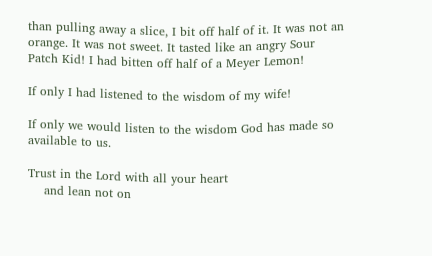than pulling away a slice, I bit off half of it. It was not an orange. It was not sweet. It tasted like an angry Sour Patch Kid! I had bitten off half of a Meyer Lemon!

If only I had listened to the wisdom of my wife!

If only we would listen to the wisdom God has made so available to us.

Trust in the Lord with all your heart
    and lean not on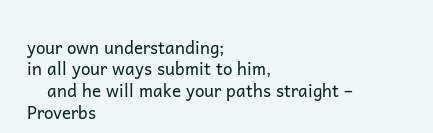your own understanding;
in all your ways submit to him,
    and he will make your paths straight – Proverbs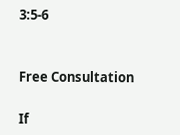3:5-6


Free Consultation

If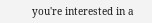you're interested in a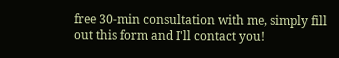free 30-min consultation with me, simply fill out this form and I'll contact you!